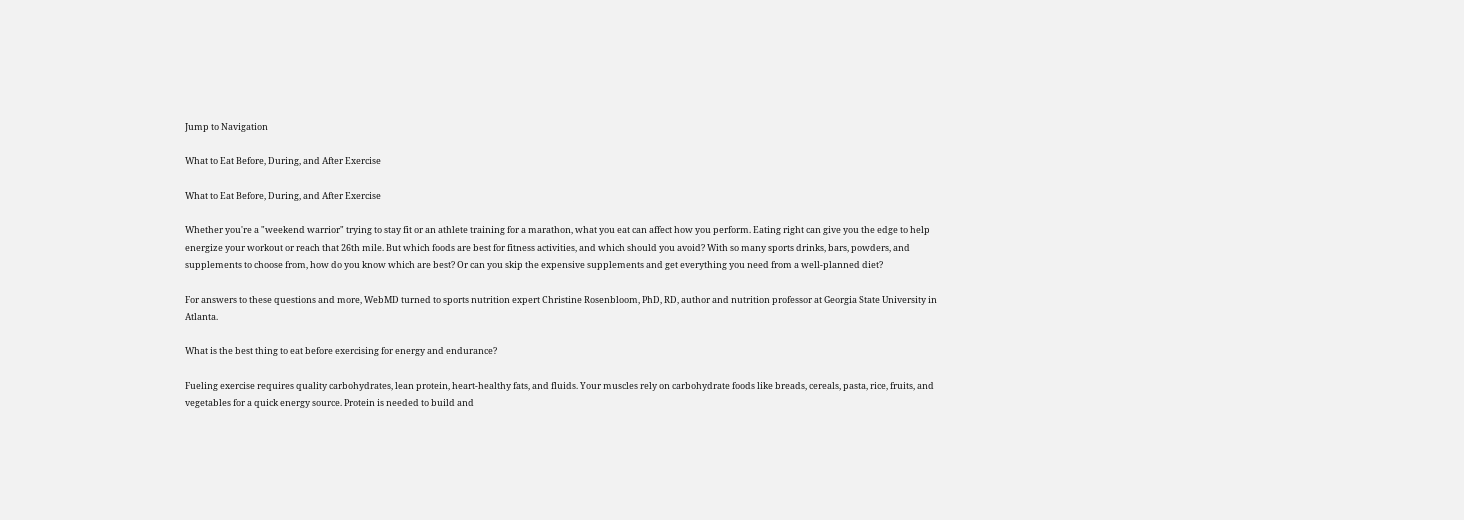Jump to Navigation

What to Eat Before, During, and After Exercise

What to Eat Before, During, and After Exercise

Whether you're a "weekend warrior" trying to stay fit or an athlete training for a marathon, what you eat can affect how you perform. Eating right can give you the edge to help energize your workout or reach that 26th mile. But which foods are best for fitness activities, and which should you avoid? With so many sports drinks, bars, powders, and supplements to choose from, how do you know which are best? Or can you skip the expensive supplements and get everything you need from a well-planned diet?

For answers to these questions and more, WebMD turned to sports nutrition expert Christine Rosenbloom, PhD, RD, author and nutrition professor at Georgia State University in Atlanta.

What is the best thing to eat before exercising for energy and endurance?

Fueling exercise requires quality carbohydrates, lean protein, heart-healthy fats, and fluids. Your muscles rely on carbohydrate foods like breads, cereals, pasta, rice, fruits, and vegetables for a quick energy source. Protein is needed to build and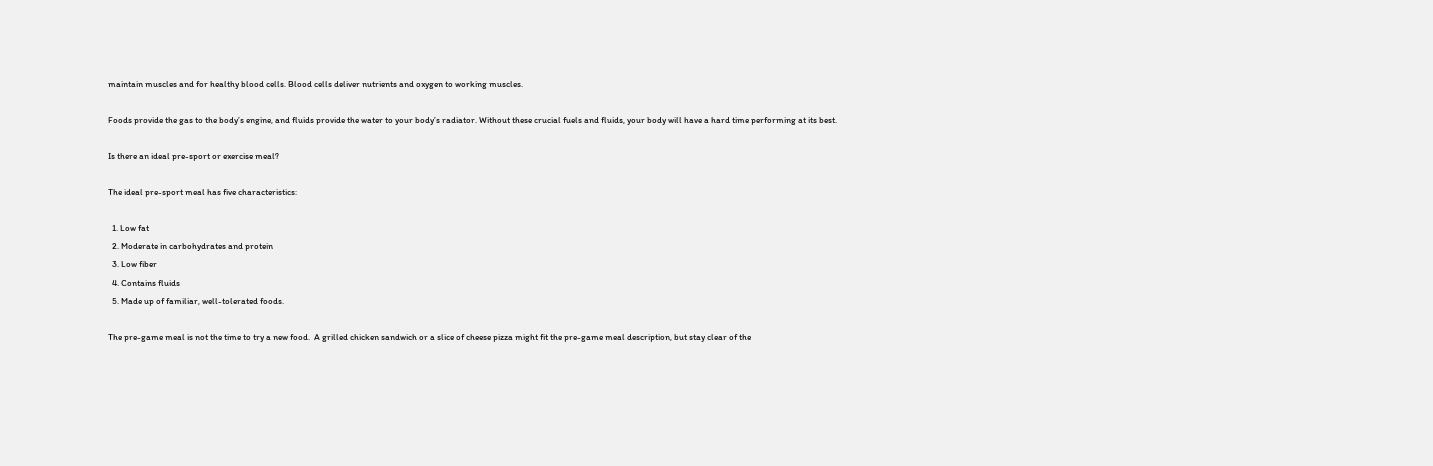maintain muscles and for healthy blood cells. Blood cells deliver nutrients and oxygen to working muscles.

Foods provide the gas to the body’s engine, and fluids provide the water to your body’s radiator. Without these crucial fuels and fluids, your body will have a hard time performing at its best.

Is there an ideal pre-sport or exercise meal?

The ideal pre-sport meal has five characteristics:

  1. Low fat
  2. Moderate in carbohydrates and protein
  3. Low fiber
  4. Contains fluids
  5. Made up of familiar, well-tolerated foods.

The pre-game meal is not the time to try a new food.  A grilled chicken sandwich or a slice of cheese pizza might fit the pre-game meal description, but stay clear of the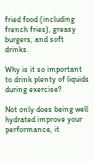fried food (including french fries), greasy burgers, and soft drinks.

Why is it so important to drink plenty of liquids during exercise?

Not only does being well hydrated improve your performance, it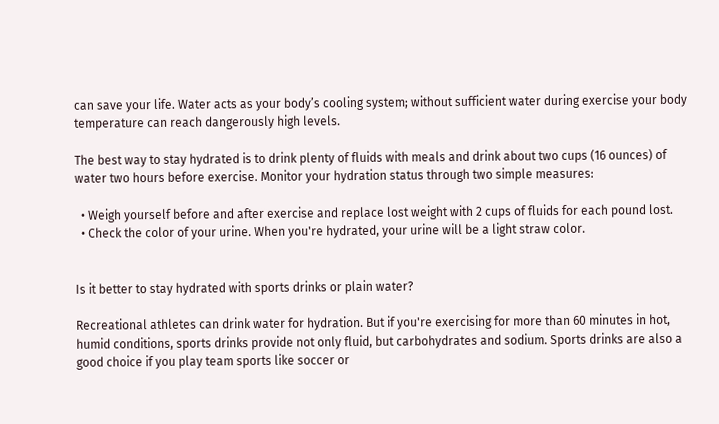can save your life. Water acts as your body’s cooling system; without sufficient water during exercise your body temperature can reach dangerously high levels.

The best way to stay hydrated is to drink plenty of fluids with meals and drink about two cups (16 ounces) of water two hours before exercise. Monitor your hydration status through two simple measures:

  • Weigh yourself before and after exercise and replace lost weight with 2 cups of fluids for each pound lost.
  • Check the color of your urine. When you're hydrated, your urine will be a light straw color.


Is it better to stay hydrated with sports drinks or plain water?

Recreational athletes can drink water for hydration. But if you're exercising for more than 60 minutes in hot, humid conditions, sports drinks provide not only fluid, but carbohydrates and sodium. Sports drinks are also a good choice if you play team sports like soccer or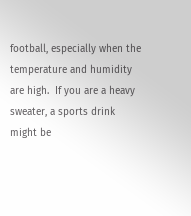football, especially when the temperature and humidity are high.  If you are a heavy sweater, a sports drink might be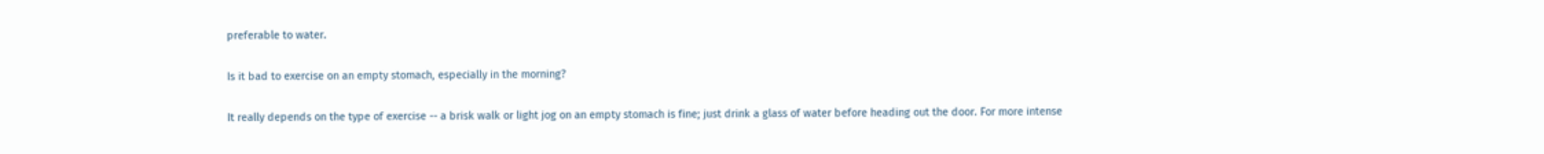preferable to water.

Is it bad to exercise on an empty stomach, especially in the morning?

It really depends on the type of exercise -- a brisk walk or light jog on an empty stomach is fine; just drink a glass of water before heading out the door. For more intense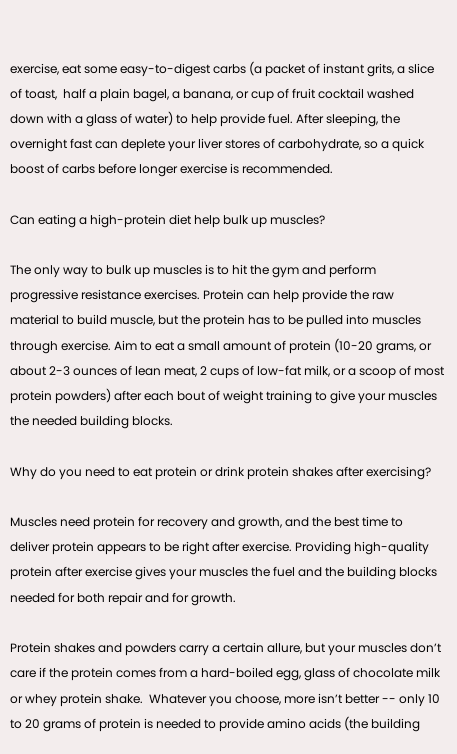exercise, eat some easy-to-digest carbs (a packet of instant grits, a slice of toast,  half a plain bagel, a banana, or cup of fruit cocktail washed down with a glass of water) to help provide fuel. After sleeping, the overnight fast can deplete your liver stores of carbohydrate, so a quick boost of carbs before longer exercise is recommended.

Can eating a high-protein diet help bulk up muscles?

The only way to bulk up muscles is to hit the gym and perform progressive resistance exercises. Protein can help provide the raw material to build muscle, but the protein has to be pulled into muscles through exercise. Aim to eat a small amount of protein (10-20 grams, or about 2-3 ounces of lean meat, 2 cups of low-fat milk, or a scoop of most protein powders) after each bout of weight training to give your muscles the needed building blocks.

Why do you need to eat protein or drink protein shakes after exercising?

Muscles need protein for recovery and growth, and the best time to deliver protein appears to be right after exercise. Providing high-quality protein after exercise gives your muscles the fuel and the building blocks needed for both repair and for growth.

Protein shakes and powders carry a certain allure, but your muscles don’t care if the protein comes from a hard-boiled egg, glass of chocolate milk or whey protein shake.  Whatever you choose, more isn’t better -- only 10 to 20 grams of protein is needed to provide amino acids (the building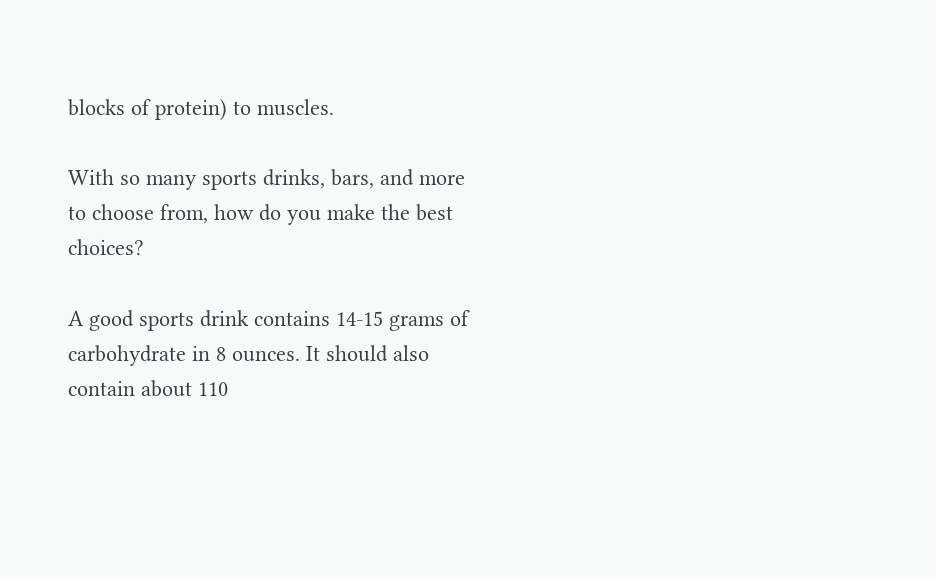blocks of protein) to muscles.

With so many sports drinks, bars, and more to choose from, how do you make the best choices?

A good sports drink contains 14-15 grams of carbohydrate in 8 ounces. It should also contain about 110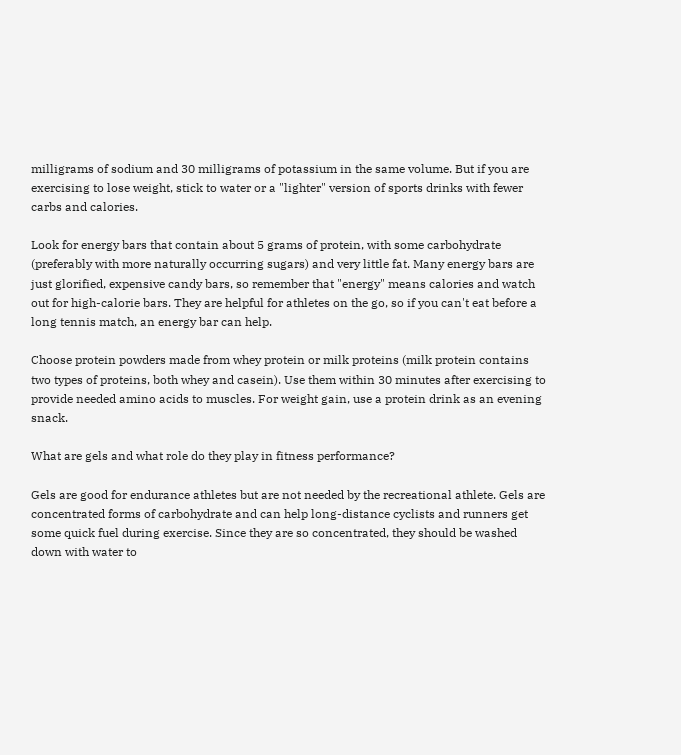milligrams of sodium and 30 milligrams of potassium in the same volume. But if you are exercising to lose weight, stick to water or a "lighter" version of sports drinks with fewer carbs and calories.

Look for energy bars that contain about 5 grams of protein, with some carbohydrate (preferably with more naturally occurring sugars) and very little fat. Many energy bars are just glorified, expensive candy bars, so remember that "energy" means calories and watch out for high-calorie bars. They are helpful for athletes on the go, so if you can't eat before a long tennis match, an energy bar can help.

Choose protein powders made from whey protein or milk proteins (milk protein contains two types of proteins, both whey and casein). Use them within 30 minutes after exercising to provide needed amino acids to muscles. For weight gain, use a protein drink as an evening snack.

What are gels and what role do they play in fitness performance?

Gels are good for endurance athletes but are not needed by the recreational athlete. Gels are concentrated forms of carbohydrate and can help long-distance cyclists and runners get some quick fuel during exercise. Since they are so concentrated, they should be washed down with water to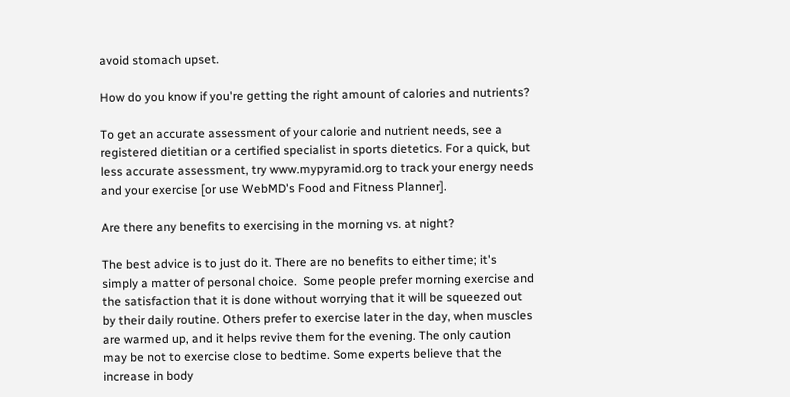avoid stomach upset.

How do you know if you're getting the right amount of calories and nutrients?

To get an accurate assessment of your calorie and nutrient needs, see a registered dietitian or a certified specialist in sports dietetics. For a quick, but less accurate assessment, try www.mypyramid.org to track your energy needs and your exercise [or use WebMD's Food and Fitness Planner].

Are there any benefits to exercising in the morning vs. at night?

The best advice is to just do it. There are no benefits to either time; it's simply a matter of personal choice.  Some people prefer morning exercise and the satisfaction that it is done without worrying that it will be squeezed out by their daily routine. Others prefer to exercise later in the day, when muscles are warmed up, and it helps revive them for the evening. The only caution may be not to exercise close to bedtime. Some experts believe that the increase in body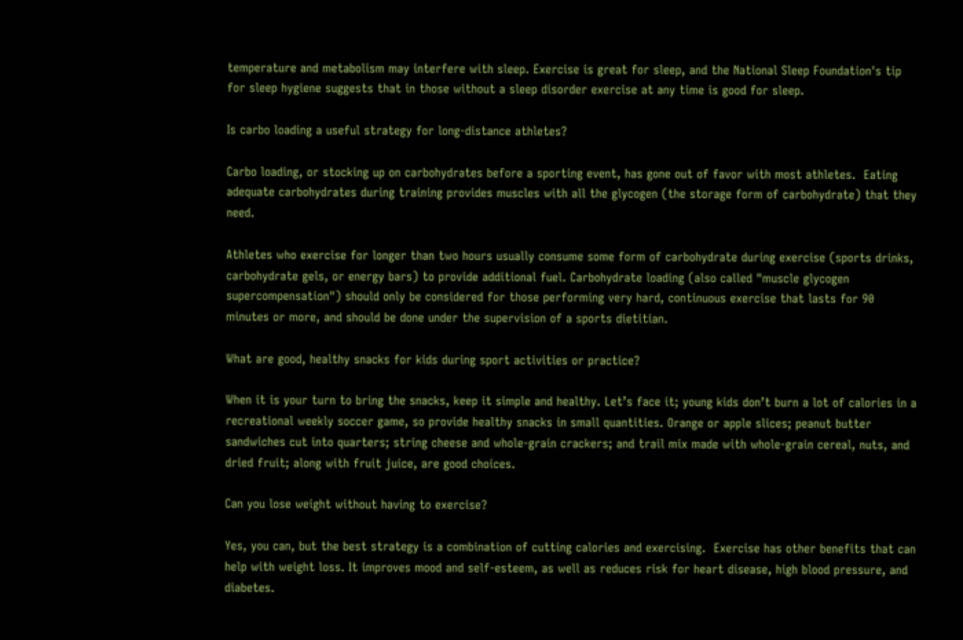temperature and metabolism may interfere with sleep. Exercise is great for sleep, and the National Sleep Foundation's tip for sleep hygiene suggests that in those without a sleep disorder exercise at any time is good for sleep.

Is carbo loading a useful strategy for long-distance athletes?

Carbo loading, or stocking up on carbohydrates before a sporting event, has gone out of favor with most athletes.  Eating adequate carbohydrates during training provides muscles with all the glycogen (the storage form of carbohydrate) that they need.

Athletes who exercise for longer than two hours usually consume some form of carbohydrate during exercise (sports drinks, carbohydrate gels, or energy bars) to provide additional fuel. Carbohydrate loading (also called "muscle glycogen supercompensation") should only be considered for those performing very hard, continuous exercise that lasts for 90 minutes or more, and should be done under the supervision of a sports dietitian.

What are good, healthy snacks for kids during sport activities or practice?

When it is your turn to bring the snacks, keep it simple and healthy. Let’s face it; young kids don’t burn a lot of calories in a recreational weekly soccer game, so provide healthy snacks in small quantities. Orange or apple slices; peanut butter sandwiches cut into quarters; string cheese and whole-grain crackers; and trail mix made with whole-grain cereal, nuts, and dried fruit; along with fruit juice, are good choices.

Can you lose weight without having to exercise?

Yes, you can, but the best strategy is a combination of cutting calories and exercising.  Exercise has other benefits that can help with weight loss. It improves mood and self-esteem, as well as reduces risk for heart disease, high blood pressure, and diabetes.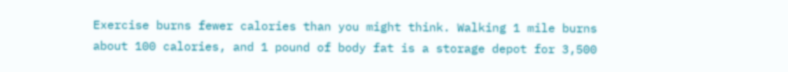Exercise burns fewer calories than you might think. Walking 1 mile burns about 100 calories, and 1 pound of body fat is a storage depot for 3,500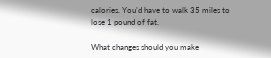calories. You’d have to walk 35 miles to lose 1 pound of fat.

What changes should you make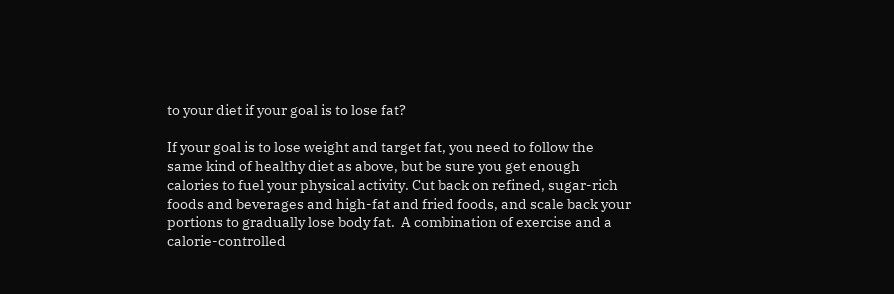to your diet if your goal is to lose fat?

If your goal is to lose weight and target fat, you need to follow the same kind of healthy diet as above, but be sure you get enough calories to fuel your physical activity. Cut back on refined, sugar-rich foods and beverages and high-fat and fried foods, and scale back your portions to gradually lose body fat.  A combination of exercise and a calorie-controlled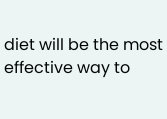diet will be the most effective way to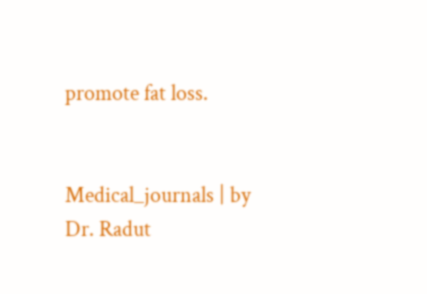promote fat loss.


Medical_journals | by Dr. Radut